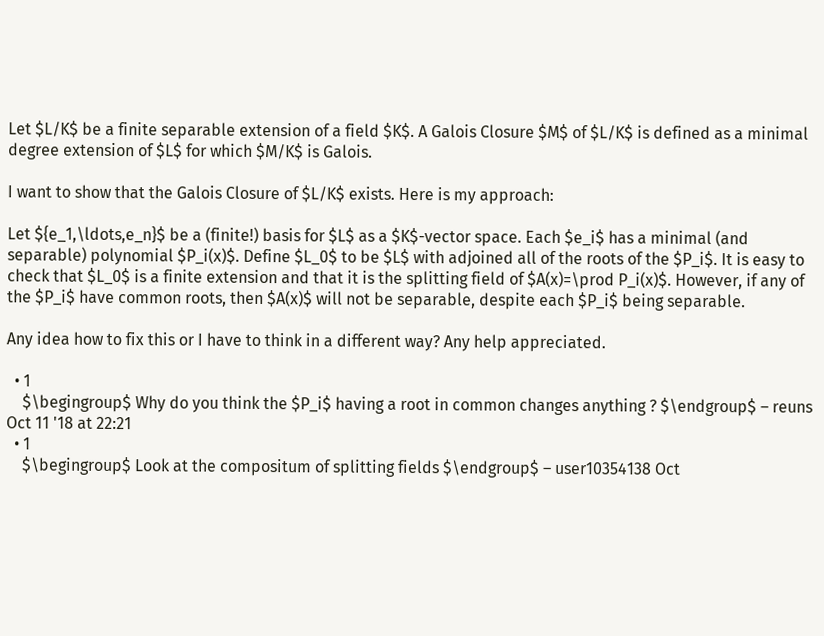Let $L/K$ be a finite separable extension of a field $K$. A Galois Closure $M$ of $L/K$ is defined as a minimal degree extension of $L$ for which $M/K$ is Galois.

I want to show that the Galois Closure of $L/K$ exists. Here is my approach:

Let ${e_1,\ldots,e_n}$ be a (finite!) basis for $L$ as a $K$-vector space. Each $e_i$ has a minimal (and separable) polynomial $P_i(x)$. Define $L_0$ to be $L$ with adjoined all of the roots of the $P_i$. It is easy to check that $L_0$ is a finite extension and that it is the splitting field of $A(x)=\prod P_i(x)$. However, if any of the $P_i$ have common roots, then $A(x)$ will not be separable, despite each $P_i$ being separable.

Any idea how to fix this or I have to think in a different way? Any help appreciated.

  • 1
    $\begingroup$ Why do you think the $P_i$ having a root in common changes anything ? $\endgroup$ – reuns Oct 11 '18 at 22:21
  • 1
    $\begingroup$ Look at the compositum of splitting fields $\endgroup$ – user10354138 Oct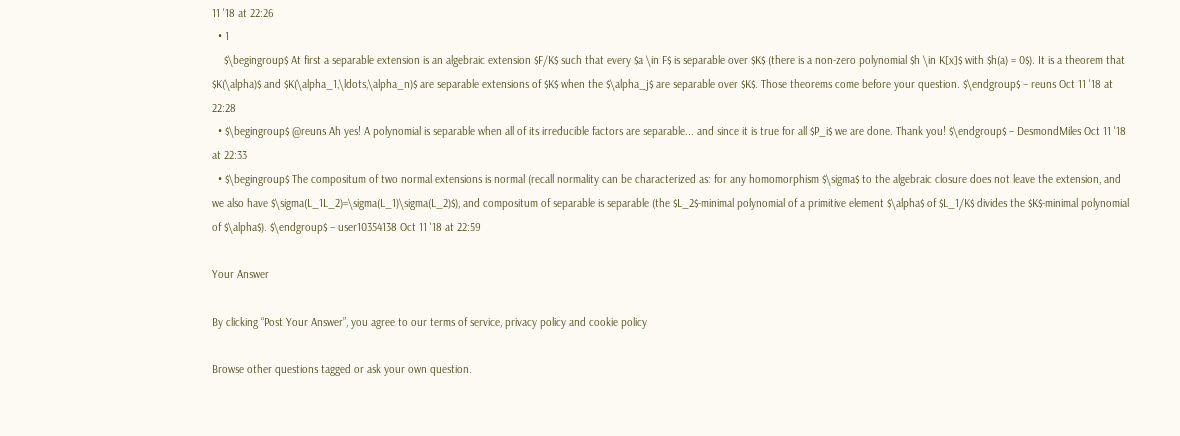11 '18 at 22:26
  • 1
    $\begingroup$ At first a separable extension is an algebraic extension $F/K$ such that every $a \in F$ is separable over $K$ (there is a non-zero polynomial $h \in K[x]$ with $h(a) = 0$). It is a theorem that $K(\alpha)$ and $K(\alpha_1,\ldots,\alpha_n)$ are separable extensions of $K$ when the $\alpha_j$ are separable over $K$. Those theorems come before your question. $\endgroup$ – reuns Oct 11 '18 at 22:28
  • $\begingroup$ @reuns Ah yes! A polynomial is separable when all of its irreducible factors are separable... and since it is true for all $P_i$ we are done. Thank you! $\endgroup$ – DesmondMiles Oct 11 '18 at 22:33
  • $\begingroup$ The compositum of two normal extensions is normal (recall normality can be characterized as: for any homomorphism $\sigma$ to the algebraic closure does not leave the extension, and we also have $\sigma(L_1L_2)=\sigma(L_1)\sigma(L_2)$), and compositum of separable is separable (the $L_2$-minimal polynomial of a primitive element $\alpha$ of $L_1/K$ divides the $K$-minimal polynomial of $\alpha$). $\endgroup$ – user10354138 Oct 11 '18 at 22:59

Your Answer

By clicking “Post Your Answer”, you agree to our terms of service, privacy policy and cookie policy

Browse other questions tagged or ask your own question.